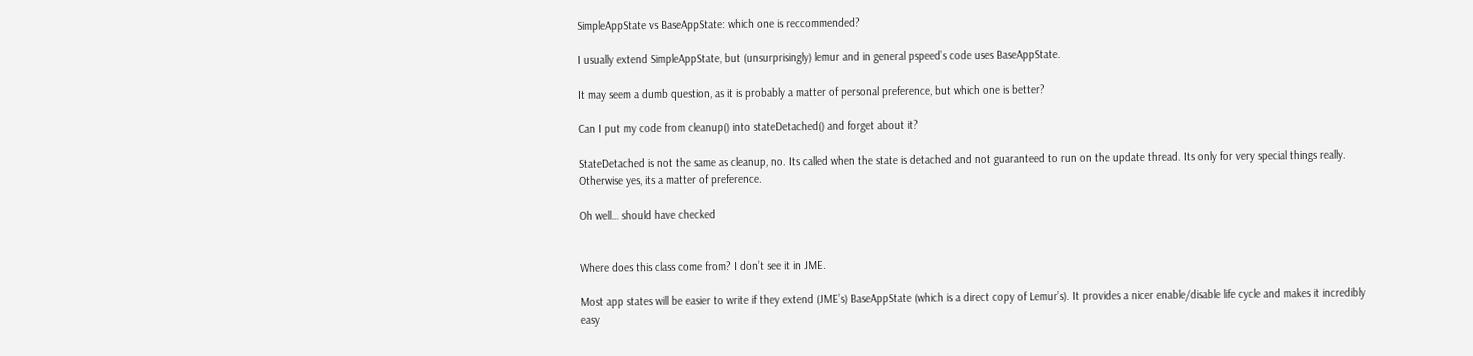SimpleAppState vs BaseAppState: which one is reccommended?

I usually extend SimpleAppState, but (unsurprisingly) lemur and in general pspeed’s code uses BaseAppState.

It may seem a dumb question, as it is probably a matter of personal preference, but which one is better?

Can I put my code from cleanup() into stateDetached() and forget about it?

StateDetached is not the same as cleanup, no. Its called when the state is detached and not guaranteed to run on the update thread. Its only for very special things really. Otherwise yes, its a matter of preference.

Oh well… should have checked


Where does this class come from? I don’t see it in JME.

Most app states will be easier to write if they extend (JME’s) BaseAppState (which is a direct copy of Lemur’s). It provides a nicer enable/disable life cycle and makes it incredibly easy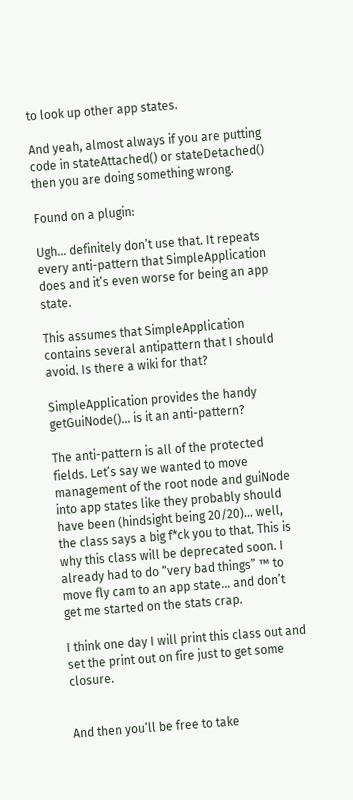to look up other app states.

And yeah, almost always if you are putting code in stateAttached() or stateDetached() then you are doing something wrong.

Found on a plugin:

Ugh… definitely don’t use that. It repeats every anti-pattern that SimpleApplication does and it’s even worse for being an app state.

This assumes that SimpleApplication contains several antipattern that I should avoid. Is there a wiki for that?

SimpleApplication provides the handy getGuiNode()… is it an anti-pattern?

The anti-pattern is all of the protected fields. Let’s say we wanted to move management of the root node and guiNode into app states like they probably should have been (hindsight being 20/20)… well, the class says a big f*ck you to that. This is why this class will be deprecated soon. I already had to do “very bad things” ™ to move fly cam to an app state… and don’t get me started on the stats crap.

I think one day I will print this class out and set the print out on fire just to get some closure.


And then you’ll be free to take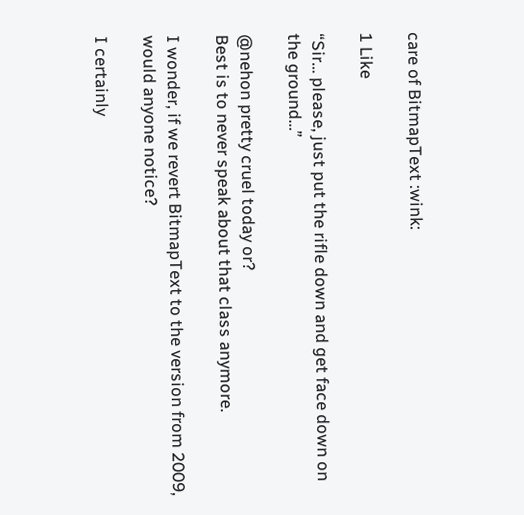care of BitmapText :wink:

1 Like

“Sir… please, just put the rifle down and get face down on the ground…”

@nehon pretty cruel today or?
Best is to never speak about that class anymore.

I wonder, if we revert BitmapText to the version from 2009, would anyone notice?

I certainly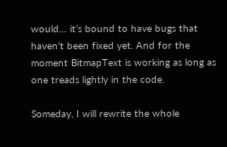would… it’s bound to have bugs that haven’t been fixed yet. And for the moment BitmapText is working as long as one treads lightly in the code.

Someday, I will rewrite the whole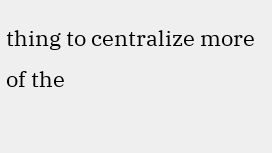thing to centralize more of the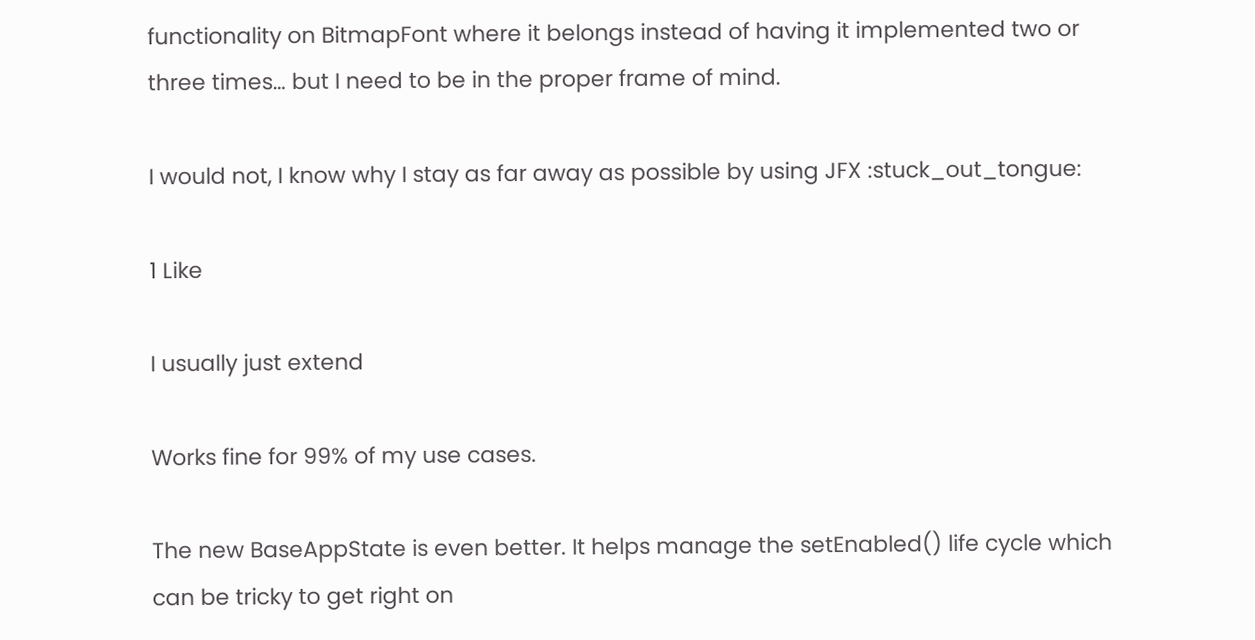functionality on BitmapFont where it belongs instead of having it implemented two or three times… but I need to be in the proper frame of mind.

I would not, I know why I stay as far away as possible by using JFX :stuck_out_tongue:

1 Like

I usually just extend

Works fine for 99% of my use cases.

The new BaseAppState is even better. It helps manage the setEnabled() life cycle which can be tricky to get right on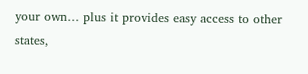your own… plus it provides easy access to other states,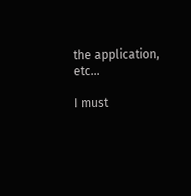the application, etc…

I must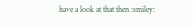have a look at that then :smiley: